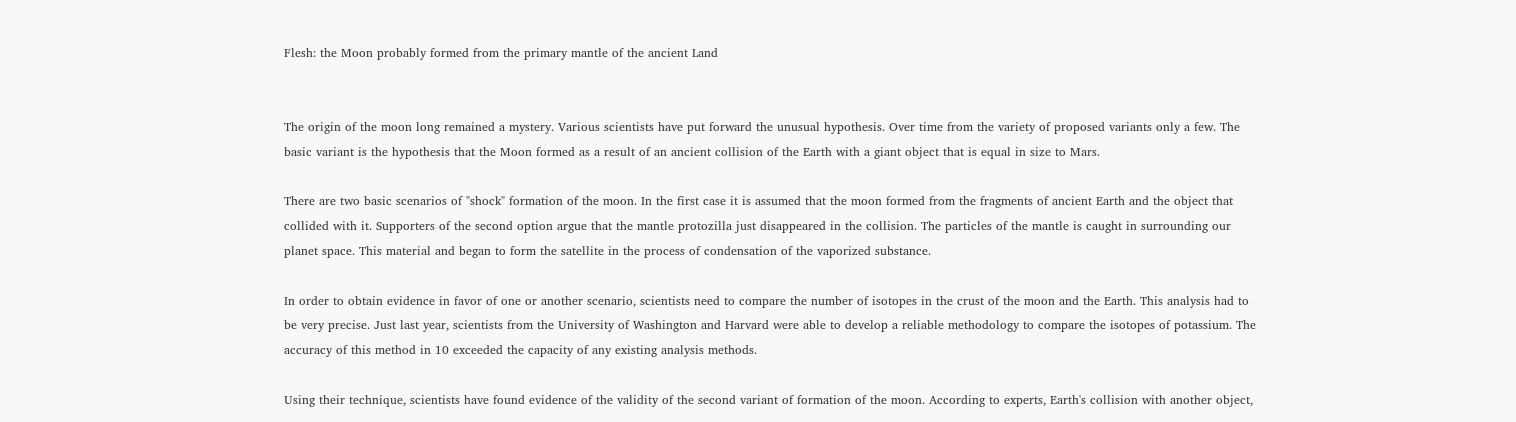Flesh: the Moon probably formed from the primary mantle of the ancient Land


The origin of the moon long remained a mystery. Various scientists have put forward the unusual hypothesis. Over time from the variety of proposed variants only a few. The basic variant is the hypothesis that the Moon formed as a result of an ancient collision of the Earth with a giant object that is equal in size to Mars.

There are two basic scenarios of "shock" formation of the moon. In the first case it is assumed that the moon formed from the fragments of ancient Earth and the object that collided with it. Supporters of the second option argue that the mantle protozilla just disappeared in the collision. The particles of the mantle is caught in surrounding our planet space. This material and began to form the satellite in the process of condensation of the vaporized substance.

In order to obtain evidence in favor of one or another scenario, scientists need to compare the number of isotopes in the crust of the moon and the Earth. This analysis had to be very precise. Just last year, scientists from the University of Washington and Harvard were able to develop a reliable methodology to compare the isotopes of potassium. The accuracy of this method in 10 exceeded the capacity of any existing analysis methods.

Using their technique, scientists have found evidence of the validity of the second variant of formation of the moon. According to experts, Earth's collision with another object,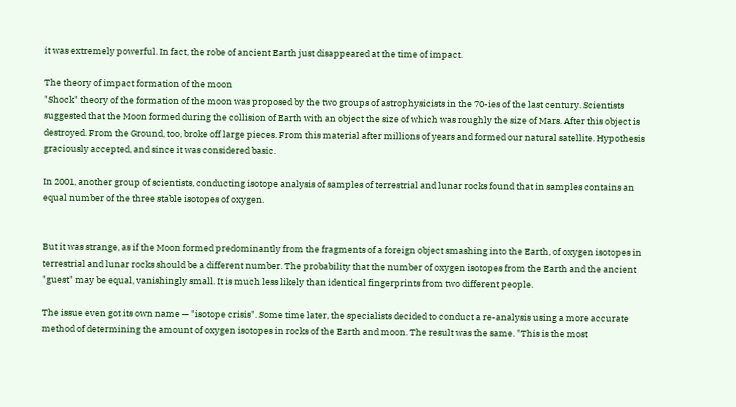it was extremely powerful. In fact, the robe of ancient Earth just disappeared at the time of impact.

The theory of impact formation of the moon
"Shock" theory of the formation of the moon was proposed by the two groups of astrophysicists in the 70-ies of the last century. Scientists suggested that the Moon formed during the collision of Earth with an object the size of which was roughly the size of Mars. After this object is destroyed. From the Ground, too, broke off large pieces. From this material after millions of years and formed our natural satellite. Hypothesis graciously accepted, and since it was considered basic.

In 2001, another group of scientists, conducting isotope analysis of samples of terrestrial and lunar rocks found that in samples contains an equal number of the three stable isotopes of oxygen.


But it was strange, as if the Moon formed predominantly from the fragments of a foreign object smashing into the Earth, of oxygen isotopes in terrestrial and lunar rocks should be a different number. The probability that the number of oxygen isotopes from the Earth and the ancient "guest" may be equal, vanishingly small. It is much less likely than identical fingerprints from two different people.

The issue even got its own name — "isotope crisis". Some time later, the specialists decided to conduct a re-analysis using a more accurate method of determining the amount of oxygen isotopes in rocks of the Earth and moon. The result was the same. "This is the most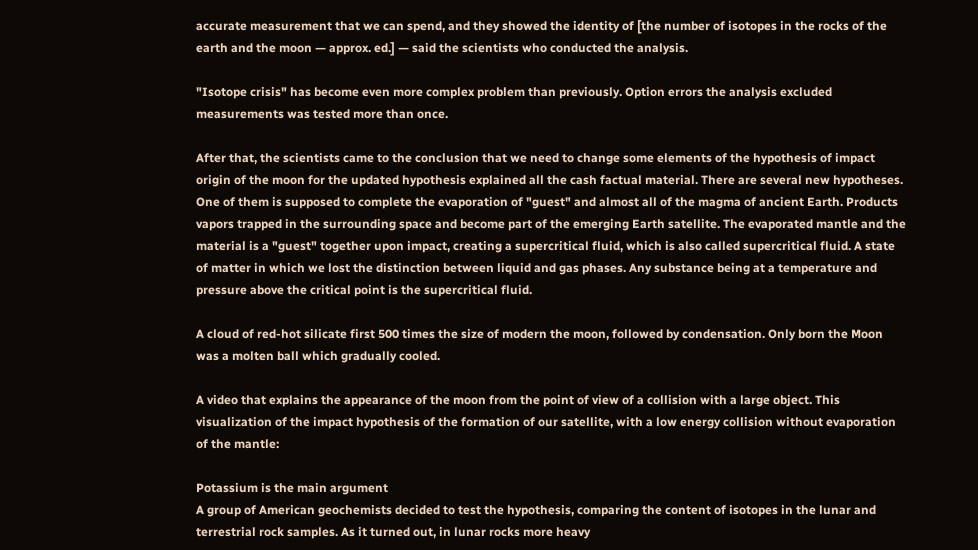accurate measurement that we can spend, and they showed the identity of [the number of isotopes in the rocks of the earth and the moon — approx. ed.] — said the scientists who conducted the analysis.

"Isotope crisis" has become even more complex problem than previously. Option errors the analysis excluded measurements was tested more than once.

After that, the scientists came to the conclusion that we need to change some elements of the hypothesis of impact origin of the moon for the updated hypothesis explained all the cash factual material. There are several new hypotheses. One of them is supposed to complete the evaporation of "guest" and almost all of the magma of ancient Earth. Products vapors trapped in the surrounding space and become part of the emerging Earth satellite. The evaporated mantle and the material is a "guest" together upon impact, creating a supercritical fluid, which is also called supercritical fluid. A state of matter in which we lost the distinction between liquid and gas phases. Any substance being at a temperature and pressure above the critical point is the supercritical fluid.

A cloud of red-hot silicate first 500 times the size of modern the moon, followed by condensation. Only born the Moon was a molten ball which gradually cooled.

A video that explains the appearance of the moon from the point of view of a collision with a large object. This visualization of the impact hypothesis of the formation of our satellite, with a low energy collision without evaporation of the mantle:

Potassium is the main argument
A group of American geochemists decided to test the hypothesis, comparing the content of isotopes in the lunar and terrestrial rock samples. As it turned out, in lunar rocks more heavy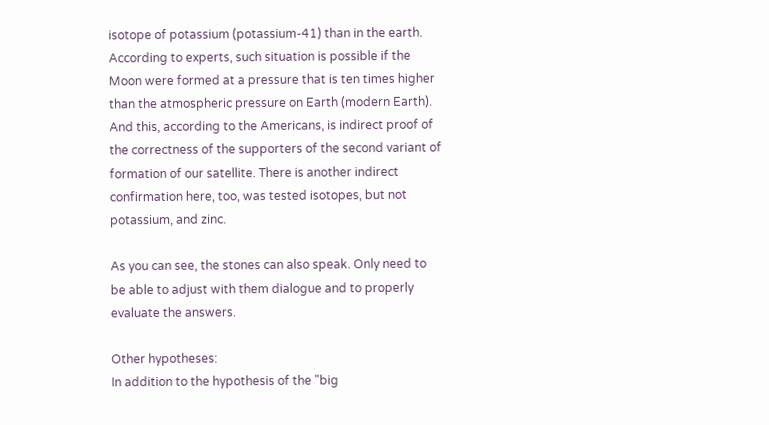isotope of potassium (potassium-41) than in the earth. According to experts, such situation is possible if the Moon were formed at a pressure that is ten times higher than the atmospheric pressure on Earth (modern Earth). And this, according to the Americans, is indirect proof of the correctness of the supporters of the second variant of formation of our satellite. There is another indirect confirmation here, too, was tested isotopes, but not potassium, and zinc.

As you can see, the stones can also speak. Only need to be able to adjust with them dialogue and to properly evaluate the answers.

Other hypotheses:
In addition to the hypothesis of the "big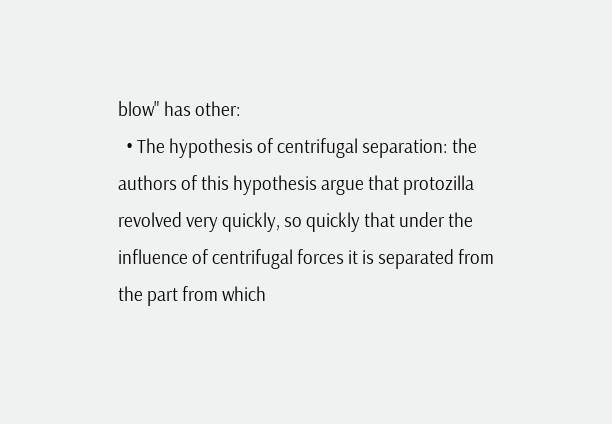blow" has other:
  • The hypothesis of centrifugal separation: the authors of this hypothesis argue that protozilla revolved very quickly, so quickly that under the influence of centrifugal forces it is separated from the part from which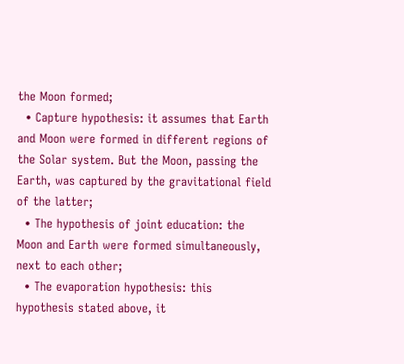the Moon formed;
  • Capture hypothesis: it assumes that Earth and Moon were formed in different regions of the Solar system. But the Moon, passing the Earth, was captured by the gravitational field of the latter;
  • The hypothesis of joint education: the Moon and Earth were formed simultaneously, next to each other;
  • The evaporation hypothesis: this hypothesis stated above, it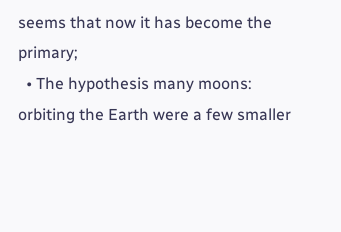seems that now it has become the primary;
  • The hypothesis many moons: orbiting the Earth were a few smaller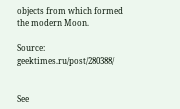objects from which formed the modern Moon.

Source: geektimes.ru/post/280388/


See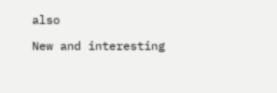also

New and interesting